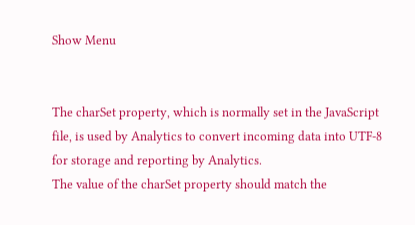Show Menu


The charSet property, which is normally set in the JavaScript file, is used by Analytics to convert incoming data into UTF-8 for storage and reporting by Analytics.
The value of the charSet property should match the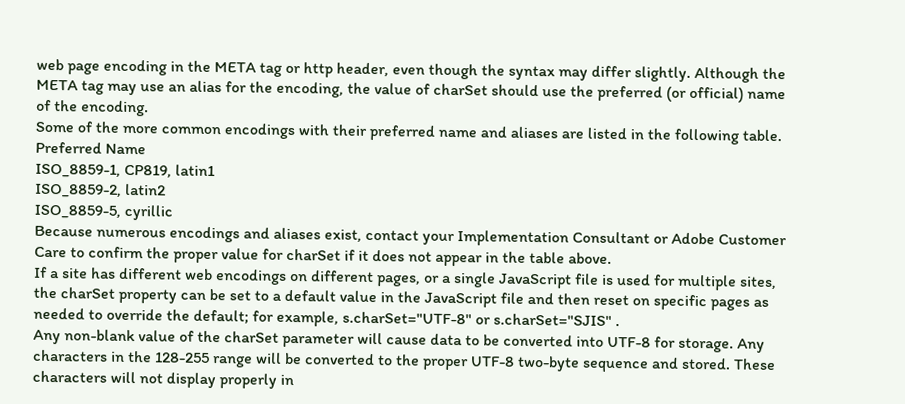web page encoding in the META tag or http header, even though the syntax may differ slightly. Although the META tag may use an alias for the encoding, the value of charSet should use the preferred (or official) name of the encoding.
Some of the more common encodings with their preferred name and aliases are listed in the following table.
Preferred Name
ISO_8859-1, CP819, latin1
ISO_8859-2, latin2
ISO_8859-5, cyrillic
Because numerous encodings and aliases exist, contact your Implementation Consultant or Adobe Customer Care to confirm the proper value for charSet if it does not appear in the table above.
If a site has different web encodings on different pages, or a single JavaScript file is used for multiple sites, the charSet property can be set to a default value in the JavaScript file and then reset on specific pages as needed to override the default; for example, s.charSet="UTF-8" or s.charSet="SJIS" .
Any non-blank value of the charSet parameter will cause data to be converted into UTF-8 for storage. Any characters in the 128-255 range will be converted to the proper UTF-8 two-byte sequence and stored. These characters will not display properly in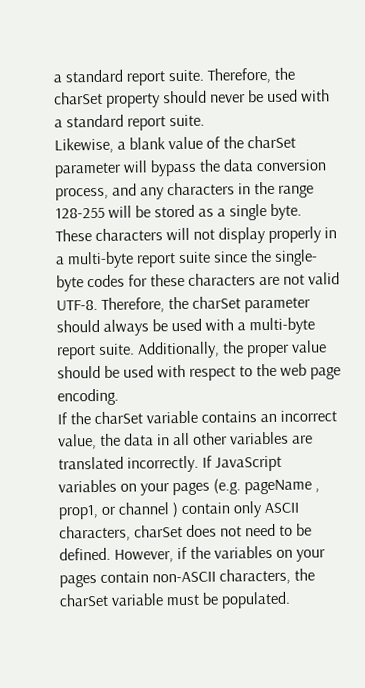a standard report suite. Therefore, the charSet property should never be used with a standard report suite.
Likewise, a blank value of the charSet parameter will bypass the data conversion process, and any characters in the range 128-255 will be stored as a single byte. These characters will not display properly in a multi-byte report suite since the single-byte codes for these characters are not valid UTF-8. Therefore, the charSet parameter should always be used with a multi-byte report suite. Additionally, the proper value should be used with respect to the web page encoding.
If the charSet variable contains an incorrect value, the data in all other variables are translated incorrectly. If JavaScript variables on your pages (e.g. pageName , prop1, or channel ) contain only ASCII characters, charSet does not need to be defined. However, if the variables on your pages contain non-ASCII characters, the charSet variable must be populated.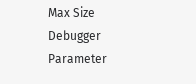Max Size
Debugger Parameter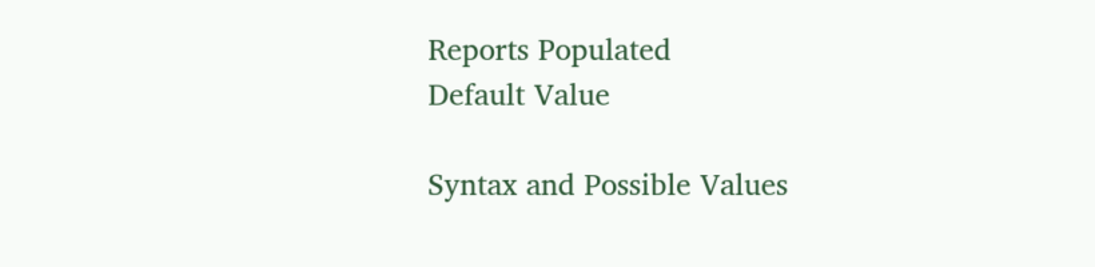Reports Populated
Default Value

Syntax and Possible Values